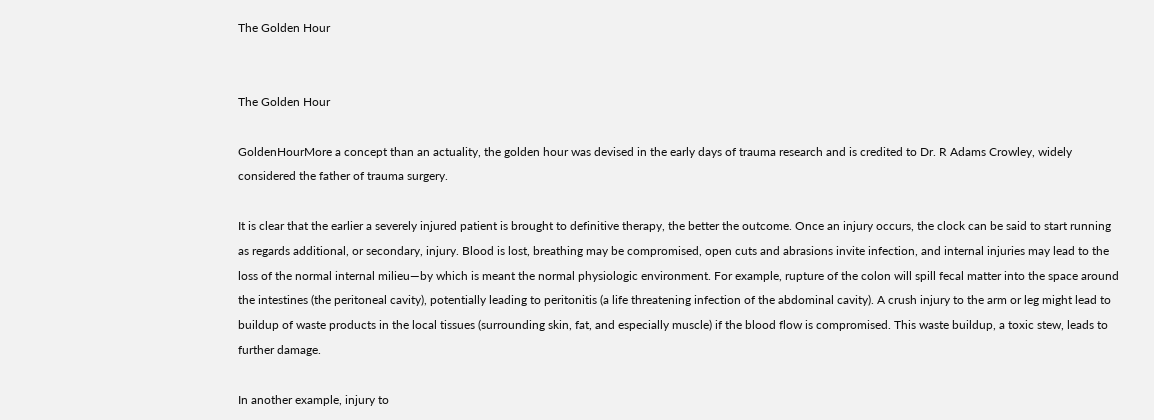The Golden Hour


The Golden Hour

GoldenHourMore a concept than an actuality, the golden hour was devised in the early days of trauma research and is credited to Dr. R Adams Crowley, widely considered the father of trauma surgery.

It is clear that the earlier a severely injured patient is brought to definitive therapy, the better the outcome. Once an injury occurs, the clock can be said to start running as regards additional, or secondary, injury. Blood is lost, breathing may be compromised, open cuts and abrasions invite infection, and internal injuries may lead to the loss of the normal internal milieu—by which is meant the normal physiologic environment. For example, rupture of the colon will spill fecal matter into the space around the intestines (the peritoneal cavity), potentially leading to peritonitis (a life threatening infection of the abdominal cavity). A crush injury to the arm or leg might lead to buildup of waste products in the local tissues (surrounding skin, fat, and especially muscle) if the blood flow is compromised. This waste buildup, a toxic stew, leads to further damage.

In another example, injury to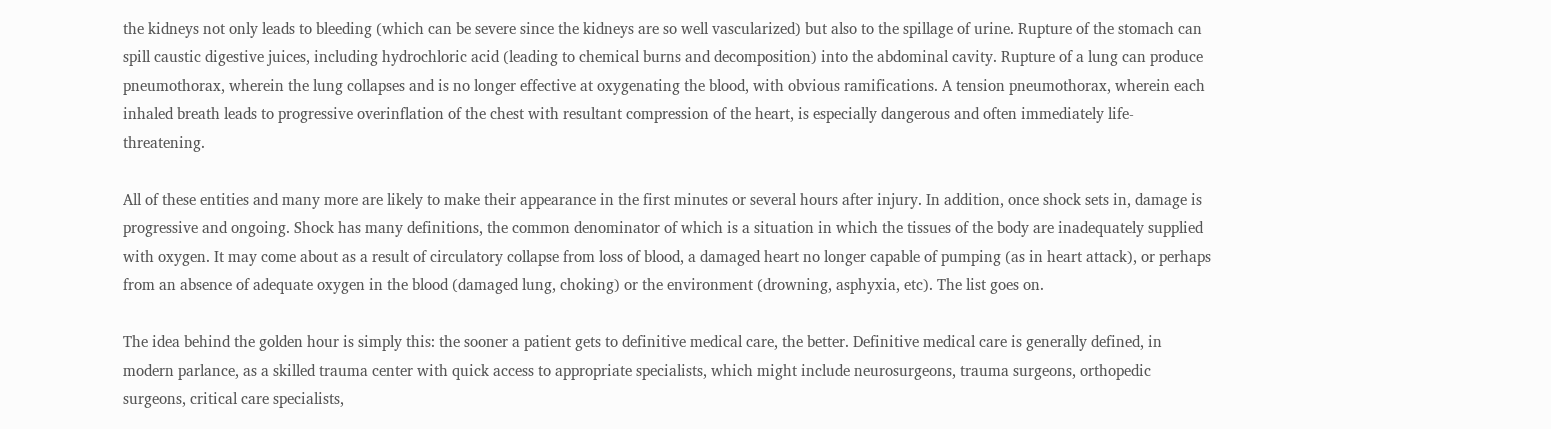the kidneys not only leads to bleeding (which can be severe since the kidneys are so well vascularized) but also to the spillage of urine. Rupture of the stomach can spill caustic digestive juices, including hydrochloric acid (leading to chemical burns and decomposition) into the abdominal cavity. Rupture of a lung can produce pneumothorax, wherein the lung collapses and is no longer effective at oxygenating the blood, with obvious ramifications. A tension pneumothorax, wherein each inhaled breath leads to progressive overinflation of the chest with resultant compression of the heart, is especially dangerous and often immediately life-threatening.

All of these entities and many more are likely to make their appearance in the first minutes or several hours after injury. In addition, once shock sets in, damage is progressive and ongoing. Shock has many definitions, the common denominator of which is a situation in which the tissues of the body are inadequately supplied with oxygen. It may come about as a result of circulatory collapse from loss of blood, a damaged heart no longer capable of pumping (as in heart attack), or perhaps from an absence of adequate oxygen in the blood (damaged lung, choking) or the environment (drowning, asphyxia, etc). The list goes on.

The idea behind the golden hour is simply this: the sooner a patient gets to definitive medical care, the better. Definitive medical care is generally defined, in modern parlance, as a skilled trauma center with quick access to appropriate specialists, which might include neurosurgeons, trauma surgeons, orthopedic surgeons, critical care specialists,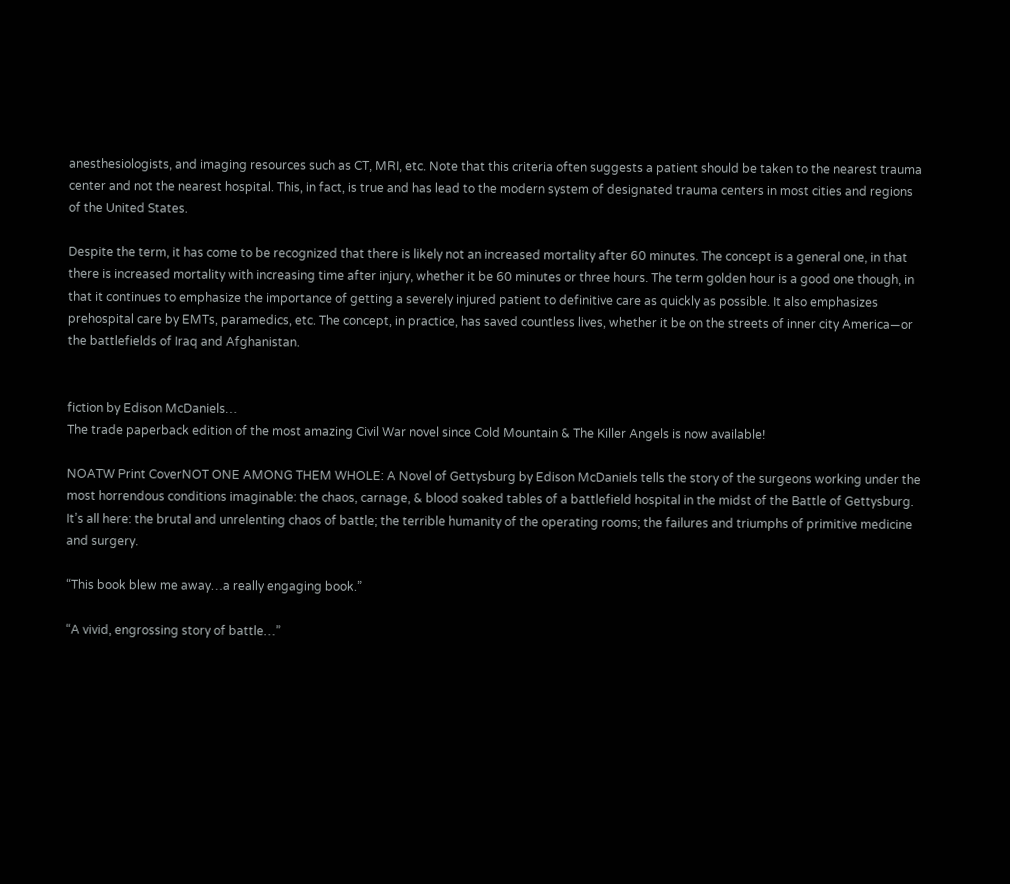anesthesiologists, and imaging resources such as CT, MRI, etc. Note that this criteria often suggests a patient should be taken to the nearest trauma center and not the nearest hospital. This, in fact, is true and has lead to the modern system of designated trauma centers in most cities and regions of the United States.

Despite the term, it has come to be recognized that there is likely not an increased mortality after 60 minutes. The concept is a general one, in that there is increased mortality with increasing time after injury, whether it be 60 minutes or three hours. The term golden hour is a good one though, in that it continues to emphasize the importance of getting a severely injured patient to definitive care as quickly as possible. It also emphasizes prehospital care by EMTs, paramedics, etc. The concept, in practice, has saved countless lives, whether it be on the streets of inner city America—or the battlefields of Iraq and Afghanistan.


fiction by Edison McDaniels…
The trade paperback edition of the most amazing Civil War novel since Cold Mountain & The Killer Angels is now available!

NOATW Print CoverNOT ONE AMONG THEM WHOLE: A Novel of Gettysburg by Edison McDaniels tells the story of the surgeons working under the most horrendous conditions imaginable: the chaos, carnage, & blood soaked tables of a battlefield hospital in the midst of the Battle of Gettysburg. It’s all here: the brutal and unrelenting chaos of battle; the terrible humanity of the operating rooms; the failures and triumphs of primitive medicine and surgery.

“This book blew me away…a really engaging book.”

“A vivid, engrossing story of battle…”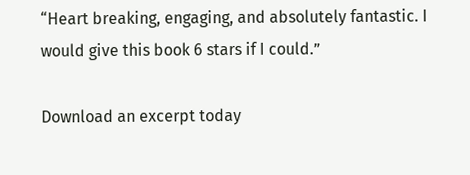“Heart breaking, engaging, and absolutely fantastic. I would give this book 6 stars if I could.”

Download an excerpt today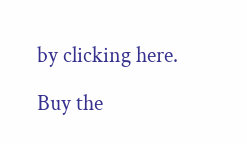by clicking here.

Buy the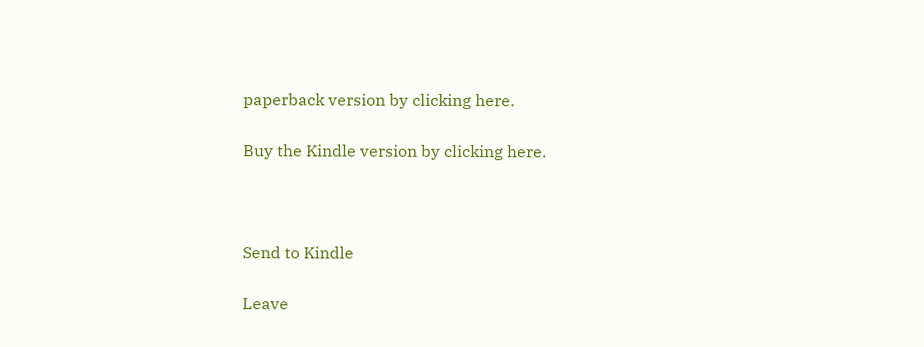paperback version by clicking here.

Buy the Kindle version by clicking here.



Send to Kindle

Leave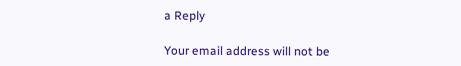a Reply

Your email address will not be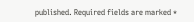published. Required fields are marked *